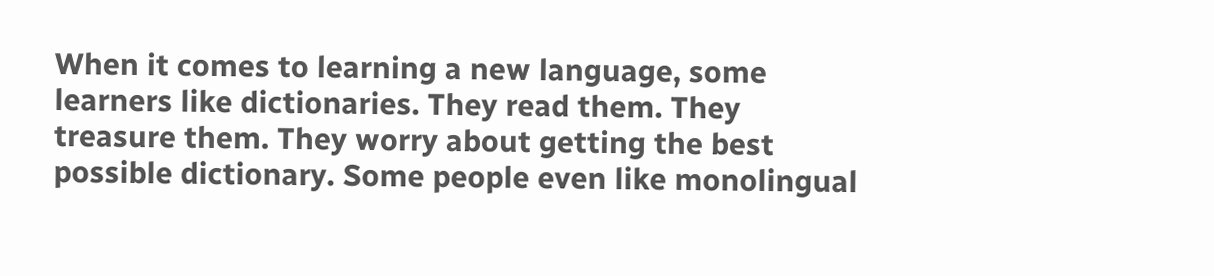When it comes to learning a new language, some learners like dictionaries. They read them. They treasure them. They worry about getting the best possible dictionary. Some people even like monolingual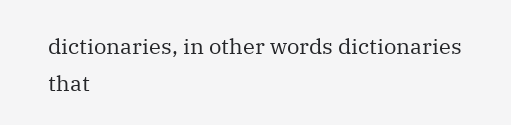dictionaries, in other words dictionaries that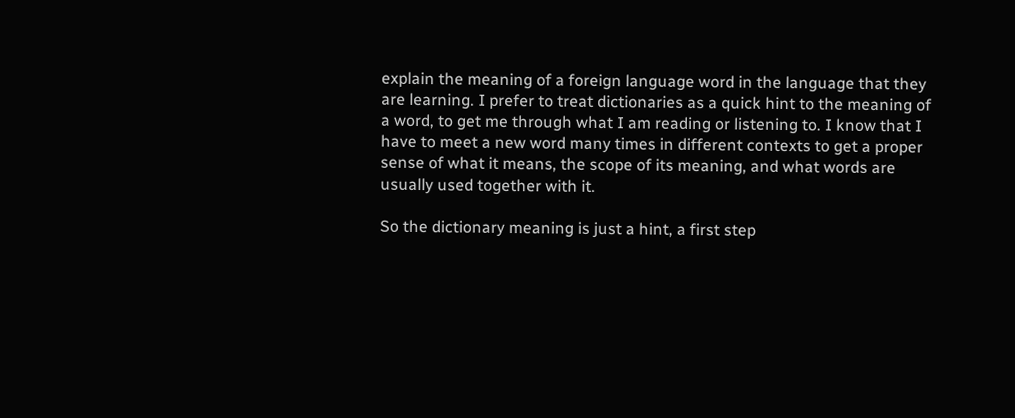explain the meaning of a foreign language word in the language that they are learning. I prefer to treat dictionaries as a quick hint to the meaning of a word, to get me through what I am reading or listening to. I know that I have to meet a new word many times in different contexts to get a proper sense of what it means, the scope of its meaning, and what words are usually used together with it.

So the dictionary meaning is just a hint, a first step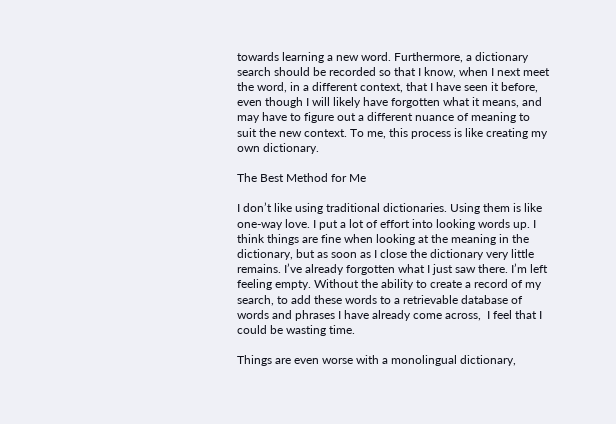towards learning a new word. Furthermore, a dictionary search should be recorded so that I know, when I next meet the word, in a different context, that I have seen it before, even though I will likely have forgotten what it means, and may have to figure out a different nuance of meaning to suit the new context. To me, this process is like creating my own dictionary.

The Best Method for Me

I don’t like using traditional dictionaries. Using them is like one-way love. I put a lot of effort into looking words up. I think things are fine when looking at the meaning in the dictionary, but as soon as I close the dictionary very little remains. I’ve already forgotten what I just saw there. I’m left feeling empty. Without the ability to create a record of my search, to add these words to a retrievable database of words and phrases I have already come across,  I feel that I could be wasting time.

Things are even worse with a monolingual dictionary,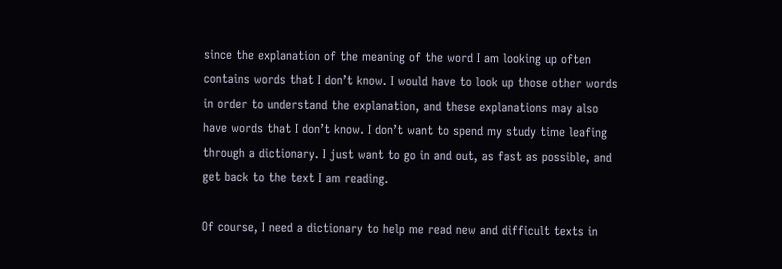since the explanation of the meaning of the word I am looking up often contains words that I don’t know. I would have to look up those other words in order to understand the explanation, and these explanations may also have words that I don’t know. I don’t want to spend my study time leafing through a dictionary. I just want to go in and out, as fast as possible, and get back to the text I am reading.

Of course, I need a dictionary to help me read new and difficult texts in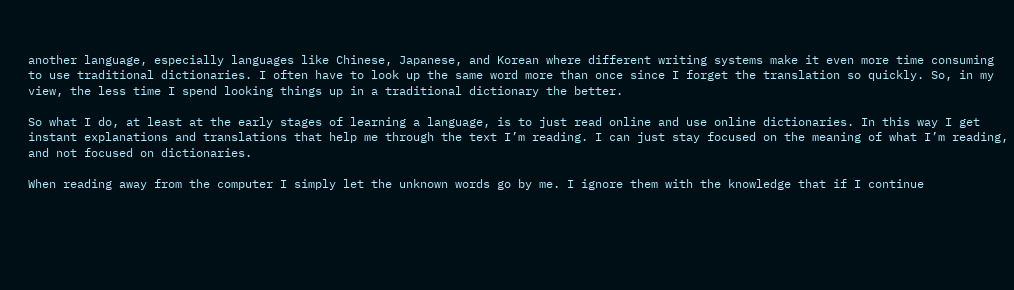another language, especially languages like Chinese, Japanese, and Korean where different writing systems make it even more time consuming to use traditional dictionaries. I often have to look up the same word more than once since I forget the translation so quickly. So, in my view, the less time I spend looking things up in a traditional dictionary the better.

So what I do, at least at the early stages of learning a language, is to just read online and use online dictionaries. In this way I get instant explanations and translations that help me through the text I’m reading. I can just stay focused on the meaning of what I’m reading, and not focused on dictionaries.

When reading away from the computer I simply let the unknown words go by me. I ignore them with the knowledge that if I continue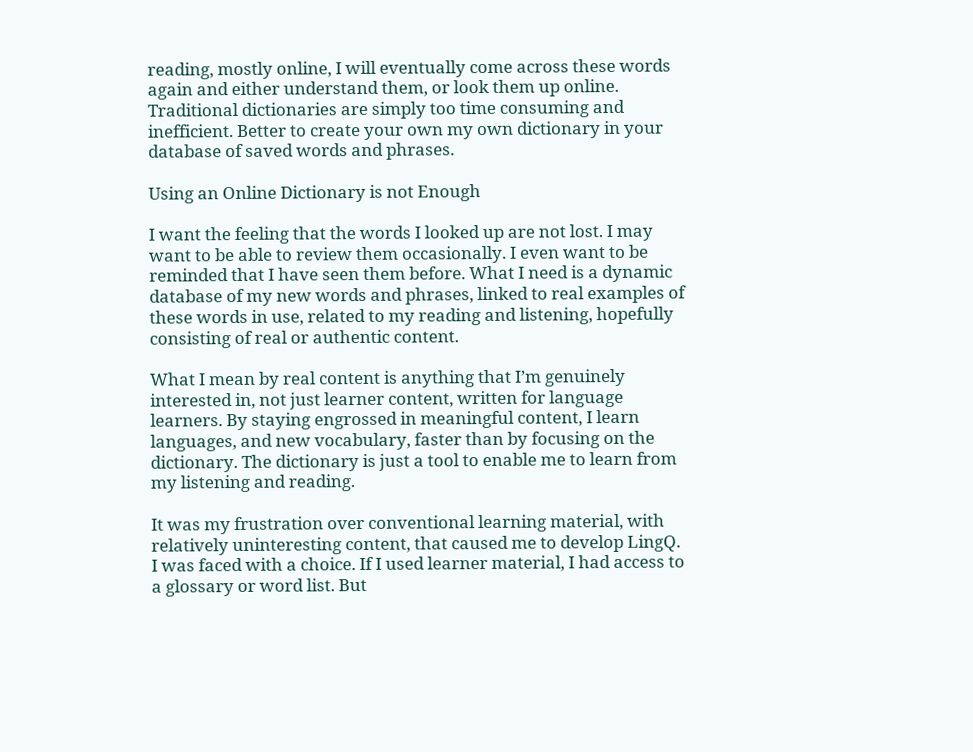reading, mostly online, I will eventually come across these words again and either understand them, or look them up online. Traditional dictionaries are simply too time consuming and inefficient. Better to create your own my own dictionary in your database of saved words and phrases.

Using an Online Dictionary is not Enough

I want the feeling that the words I looked up are not lost. I may want to be able to review them occasionally. I even want to be reminded that I have seen them before. What I need is a dynamic database of my new words and phrases, linked to real examples of these words in use, related to my reading and listening, hopefully consisting of real or authentic content.

What I mean by real content is anything that I’m genuinely interested in, not just learner content, written for language learners. By staying engrossed in meaningful content, I learn languages, and new vocabulary, faster than by focusing on the dictionary. The dictionary is just a tool to enable me to learn from my listening and reading.

It was my frustration over conventional learning material, with relatively uninteresting content, that caused me to develop LingQ. I was faced with a choice. If I used learner material, I had access to a glossary or word list. But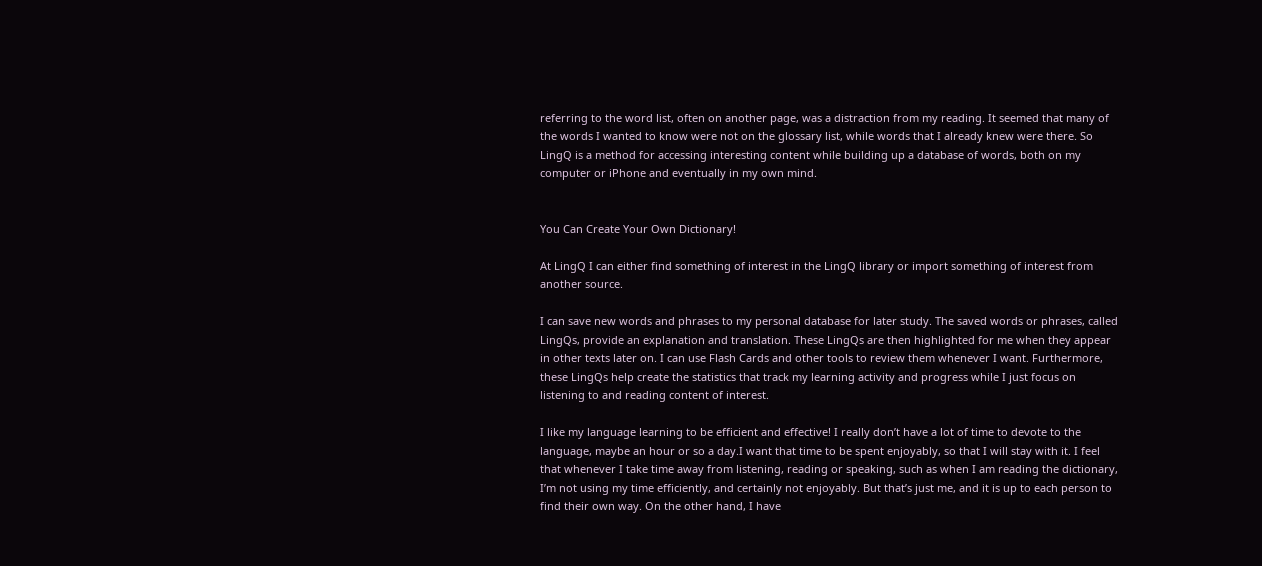referring to the word list, often on another page, was a distraction from my reading. It seemed that many of the words I wanted to know were not on the glossary list, while words that I already knew were there. So LingQ is a method for accessing interesting content while building up a database of words, both on my computer or iPhone and eventually in my own mind.


You Can Create Your Own Dictionary!

At LingQ I can either find something of interest in the LingQ library or import something of interest from another source.

I can save new words and phrases to my personal database for later study. The saved words or phrases, called LingQs, provide an explanation and translation. These LingQs are then highlighted for me when they appear in other texts later on. I can use Flash Cards and other tools to review them whenever I want. Furthermore, these LingQs help create the statistics that track my learning activity and progress while I just focus on listening to and reading content of interest.

I like my language learning to be efficient and effective! I really don’t have a lot of time to devote to the language, maybe an hour or so a day.I want that time to be spent enjoyably, so that I will stay with it. I feel that whenever I take time away from listening, reading or speaking, such as when I am reading the dictionary, I’m not using my time efficiently, and certainly not enjoyably. But that’s just me, and it is up to each person to find their own way. On the other hand, I have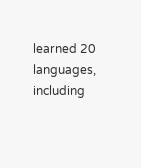learned 20 languages, including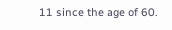11 since the age of 60.